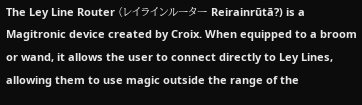The Ley Line Router (レイラインルーター Reirainrūtā?) is a Magitronic device created by Croix. When equipped to a broom or wand, it allows the user to connect directly to Ley Lines, allowing them to use magic outside the range of the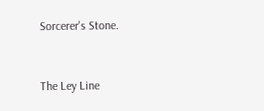Sorcerer's Stone.



The Ley Line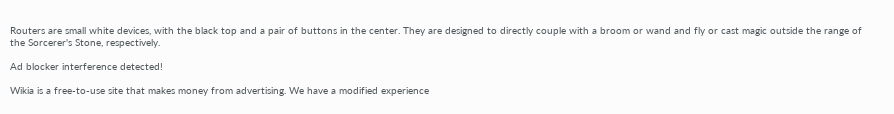Routers are small white devices, with the black top and a pair of buttons in the center. They are designed to directly couple with a broom or wand and fly or cast magic outside the range of the Sorcerer's Stone, respectively.

Ad blocker interference detected!

Wikia is a free-to-use site that makes money from advertising. We have a modified experience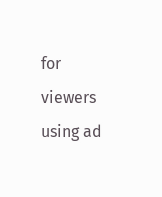for viewers using ad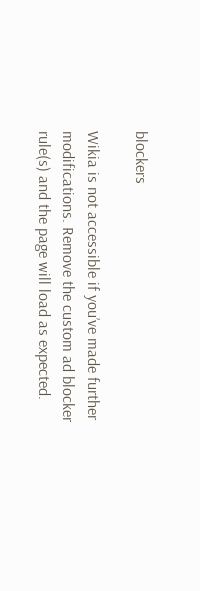blockers

Wikia is not accessible if you’ve made further modifications. Remove the custom ad blocker rule(s) and the page will load as expected.